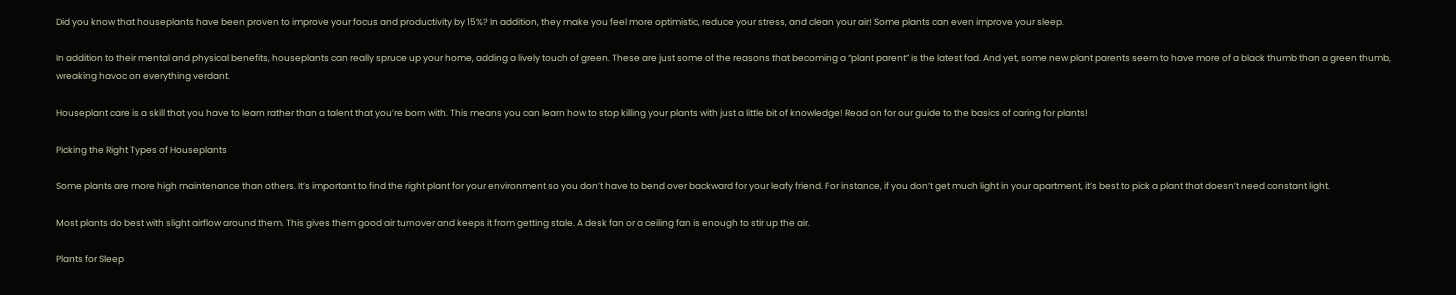Did you know that houseplants have been proven to improve your focus and productivity by 15%? In addition, they make you feel more optimistic, reduce your stress, and clean your air! Some plants can even improve your sleep.

In addition to their mental and physical benefits, houseplants can really spruce up your home, adding a lively touch of green. These are just some of the reasons that becoming a “plant parent” is the latest fad. And yet, some new plant parents seem to have more of a black thumb than a green thumb, wreaking havoc on everything verdant.

Houseplant care is a skill that you have to learn rather than a talent that you’re born with. This means you can learn how to stop killing your plants with just a little bit of knowledge! Read on for our guide to the basics of caring for plants!

Picking the Right Types of Houseplants

Some plants are more high maintenance than others. It’s important to find the right plant for your environment so you don’t have to bend over backward for your leafy friend. For instance, if you don’t get much light in your apartment, it’s best to pick a plant that doesn’t need constant light.

Most plants do best with slight airflow around them. This gives them good air turnover and keeps it from getting stale. A desk fan or a ceiling fan is enough to stir up the air.

Plants for Sleep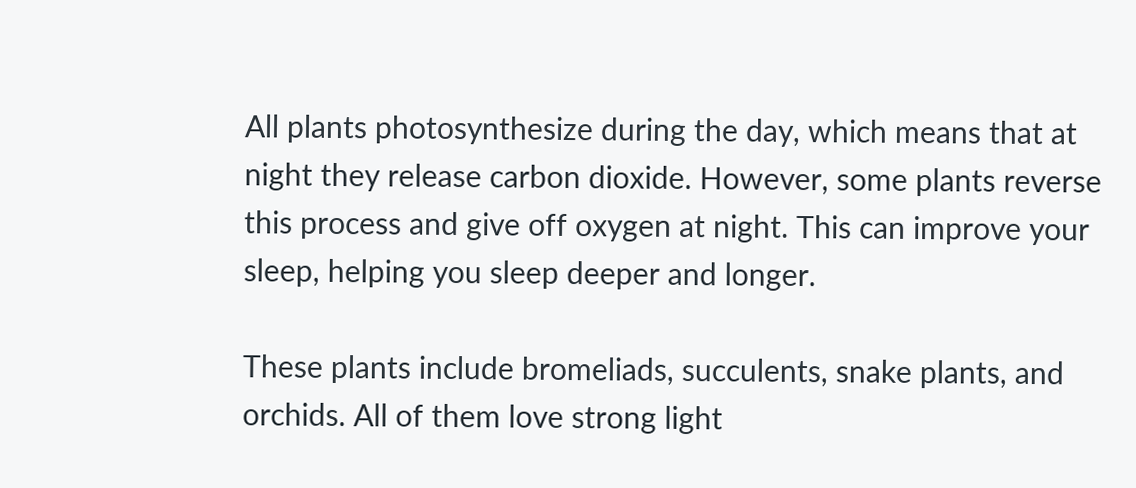All plants photosynthesize during the day, which means that at night they release carbon dioxide. However, some plants reverse this process and give off oxygen at night. This can improve your sleep, helping you sleep deeper and longer.

These plants include bromeliads, succulents, snake plants, and orchids. All of them love strong light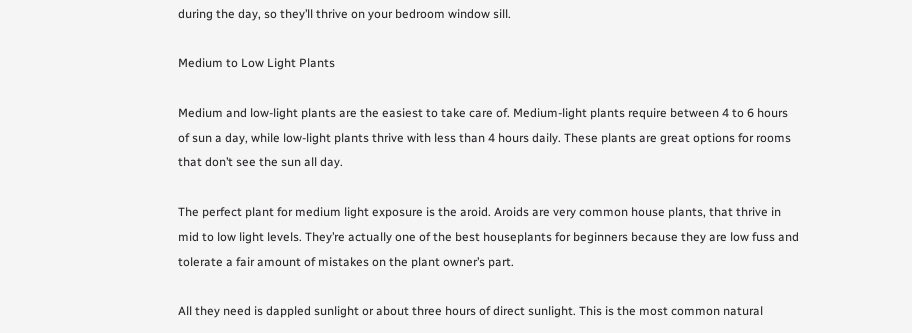during the day, so they’ll thrive on your bedroom window sill.

Medium to Low Light Plants

Medium and low-light plants are the easiest to take care of. Medium-light plants require between 4 to 6 hours of sun a day, while low-light plants thrive with less than 4 hours daily. These plants are great options for rooms that don’t see the sun all day.

The perfect plant for medium light exposure is the aroid. Aroids are very common house plants, that thrive in mid to low light levels. They’re actually one of the best houseplants for beginners because they are low fuss and tolerate a fair amount of mistakes on the plant owner’s part.

All they need is dappled sunlight or about three hours of direct sunlight. This is the most common natural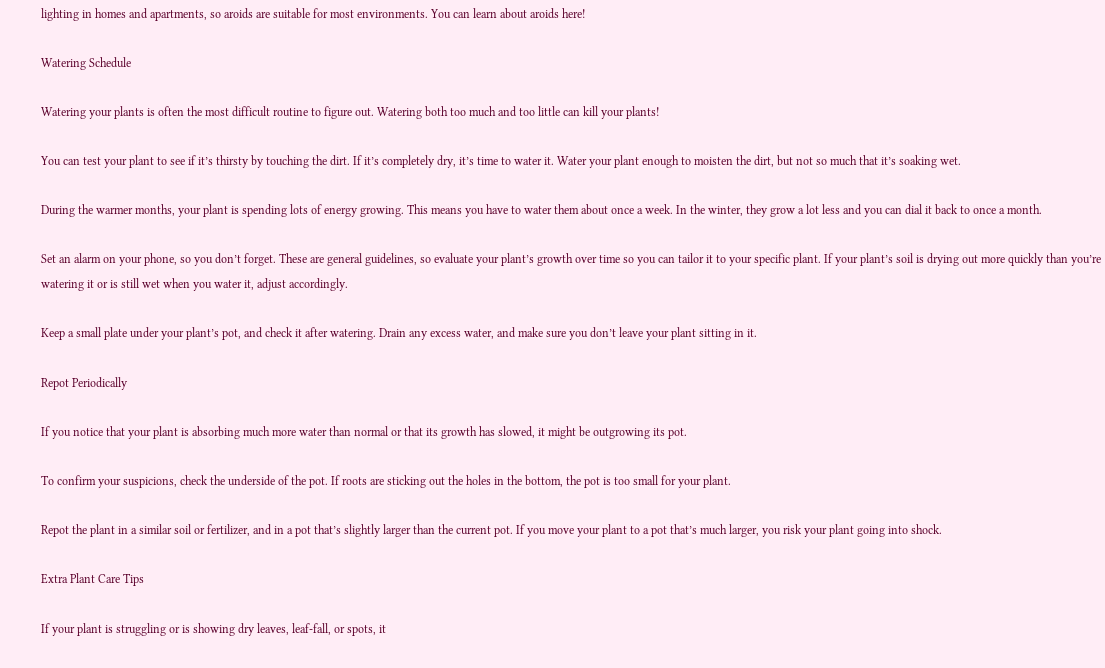lighting in homes and apartments, so aroids are suitable for most environments. You can learn about aroids here!

Watering Schedule

Watering your plants is often the most difficult routine to figure out. Watering both too much and too little can kill your plants!

You can test your plant to see if it’s thirsty by touching the dirt. If it’s completely dry, it’s time to water it. Water your plant enough to moisten the dirt, but not so much that it’s soaking wet.

During the warmer months, your plant is spending lots of energy growing. This means you have to water them about once a week. In the winter, they grow a lot less and you can dial it back to once a month.

Set an alarm on your phone, so you don’t forget. These are general guidelines, so evaluate your plant’s growth over time so you can tailor it to your specific plant. If your plant’s soil is drying out more quickly than you’re watering it or is still wet when you water it, adjust accordingly.

Keep a small plate under your plant’s pot, and check it after watering. Drain any excess water, and make sure you don’t leave your plant sitting in it.

Repot Periodically

If you notice that your plant is absorbing much more water than normal or that its growth has slowed, it might be outgrowing its pot.

To confirm your suspicions, check the underside of the pot. If roots are sticking out the holes in the bottom, the pot is too small for your plant.

Repot the plant in a similar soil or fertilizer, and in a pot that’s slightly larger than the current pot. If you move your plant to a pot that’s much larger, you risk your plant going into shock.

Extra Plant Care Tips

If your plant is struggling or is showing dry leaves, leaf-fall, or spots, it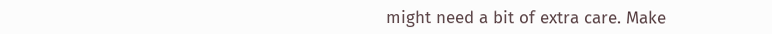might need a bit of extra care. Make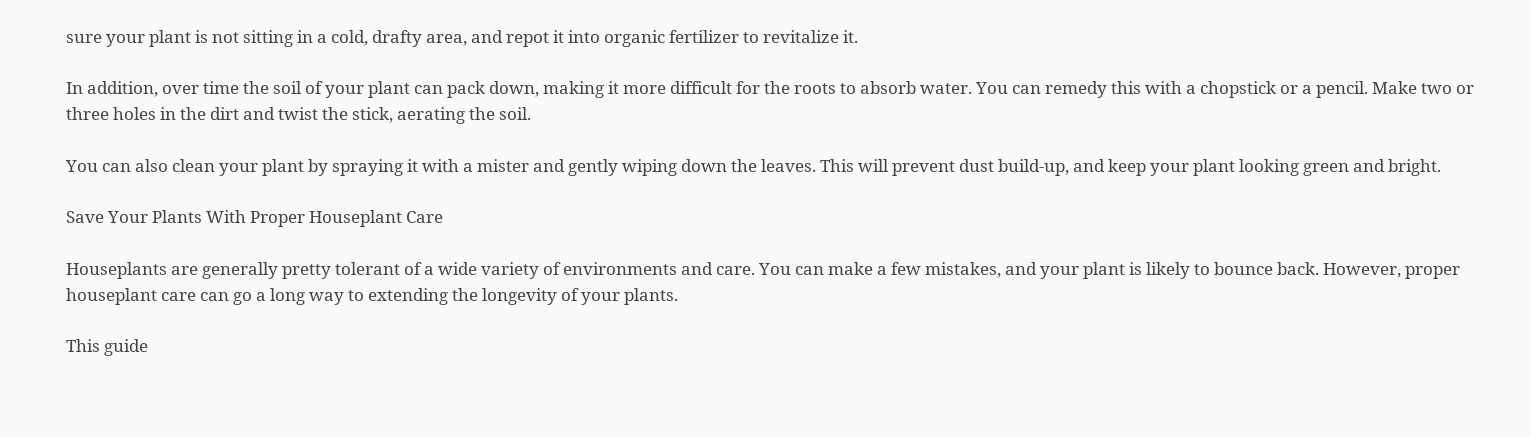sure your plant is not sitting in a cold, drafty area, and repot it into organic fertilizer to revitalize it.

In addition, over time the soil of your plant can pack down, making it more difficult for the roots to absorb water. You can remedy this with a chopstick or a pencil. Make two or three holes in the dirt and twist the stick, aerating the soil.

You can also clean your plant by spraying it with a mister and gently wiping down the leaves. This will prevent dust build-up, and keep your plant looking green and bright.

Save Your Plants With Proper Houseplant Care

Houseplants are generally pretty tolerant of a wide variety of environments and care. You can make a few mistakes, and your plant is likely to bounce back. However, proper houseplant care can go a long way to extending the longevity of your plants.

This guide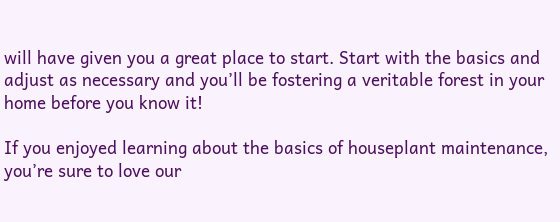will have given you a great place to start. Start with the basics and adjust as necessary and you’ll be fostering a veritable forest in your home before you know it!

If you enjoyed learning about the basics of houseplant maintenance, you’re sure to love our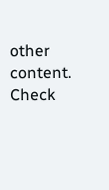other content. Check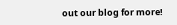out our blog for more!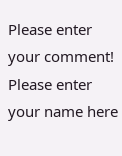Please enter your comment!
Please enter your name here